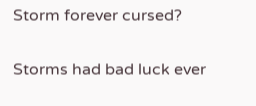Storm forever cursed?

Storms had bad luck ever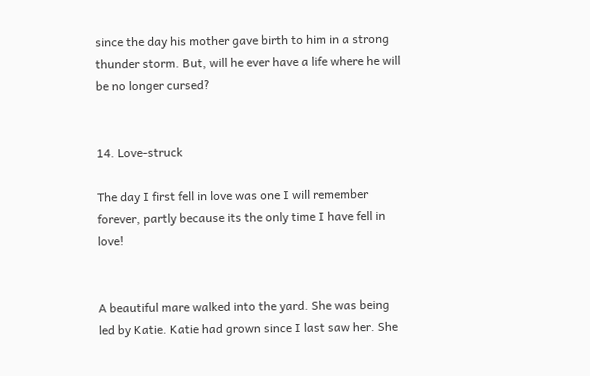since the day his mother gave birth to him in a strong thunder storm. But, will he ever have a life where he will be no longer cursed?


14. Love-struck

The day I first fell in love was one I will remember forever, partly because its the only time I have fell in love!


A beautiful mare walked into the yard. She was being led by Katie. Katie had grown since I last saw her. She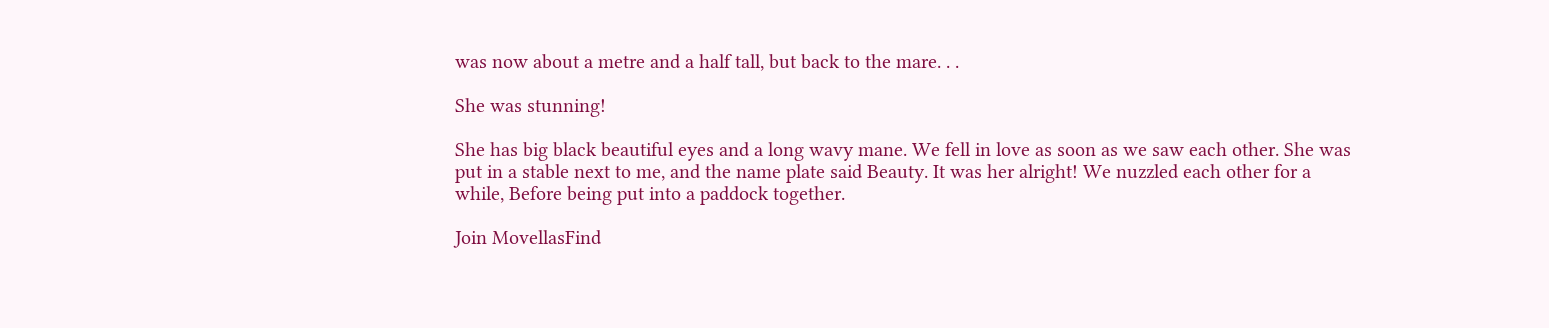was now about a metre and a half tall, but back to the mare. . .

She was stunning!

She has big black beautiful eyes and a long wavy mane. We fell in love as soon as we saw each other. She was put in a stable next to me, and the name plate said Beauty. It was her alright! We nuzzled each other for a while, Before being put into a paddock together.

Join MovellasFind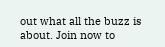out what all the buzz is about. Join now to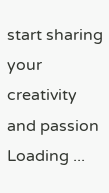start sharing your creativity and passion
Loading ...